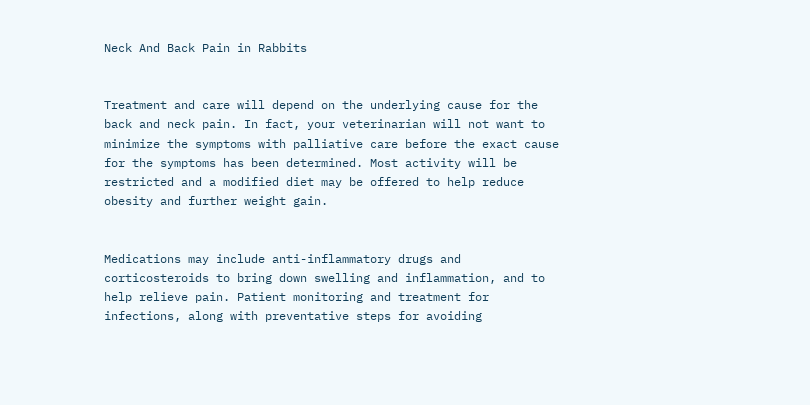Neck And Back Pain in Rabbits


Treatment and care will depend on the underlying cause for the back and neck pain. In fact, your veterinarian will not want to minimize the symptoms with palliative care before the exact cause for the symptoms has been determined. Most activity will be restricted and a modified diet may be offered to help reduce obesity and further weight gain.


Medications may include anti-inflammatory drugs and corticosteroids to bring down swelling and inflammation, and to help relieve pain. Patient monitoring and treatment for infections, along with preventative steps for avoiding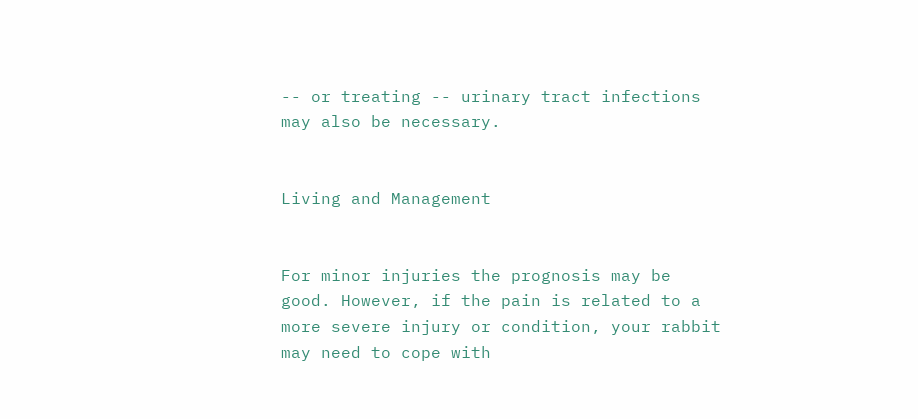-- or treating -- urinary tract infections may also be necessary.


Living and Management


For minor injuries the prognosis may be good. However, if the pain is related to a more severe injury or condition, your rabbit may need to cope with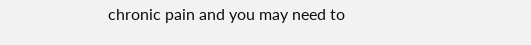chronic pain and you may need to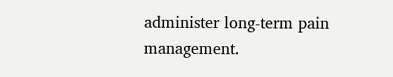administer long-term pain management.